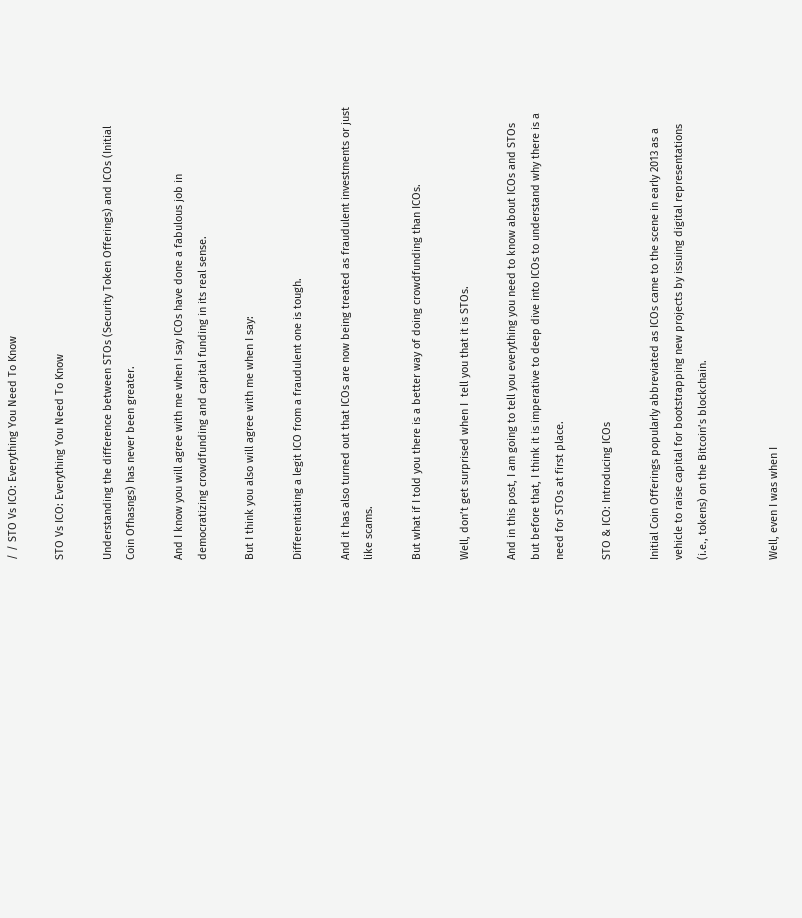/ / STO Vs ICO: Everything You Need To Know

STO Vs ICO: Everything You Need To Know

Understanding the difference between STOs (Security Token Offerings) and ICOs (Initial Coin Ofhasngs) has never been greater.

And I know you will agree with me when I say ICOs have done a fabulous job in democratizing crowdfunding and capital funding in its real sense.

But I think you also will agree with me when I say:

Differentiating a legit ICO from a fraudulent one is tough.

And it has also turned out that ICOs are now being treated as fraudulent investments or just like scams.

But what if I told you there is a better way of doing crowdfunding than ICOs.

Well, don’t get surprised when I  tell you that it is STOs.

And in this post, I am going to tell you everything you need to know about ICOs and STOs but before that, I think it is imperative to deep dive into ICOs to understand why there is a need for STOs at first place.

STO & ICO: Introducing ICOs

Initial Coin Offerings popularly abbreviated as ICOs came to the scene in early 2013 as a vehicle to raise capital for bootstrapping new projects by issuing digital representations (i.e., tokens) on the Bitcoin’s blockchain.


Well, even I was when I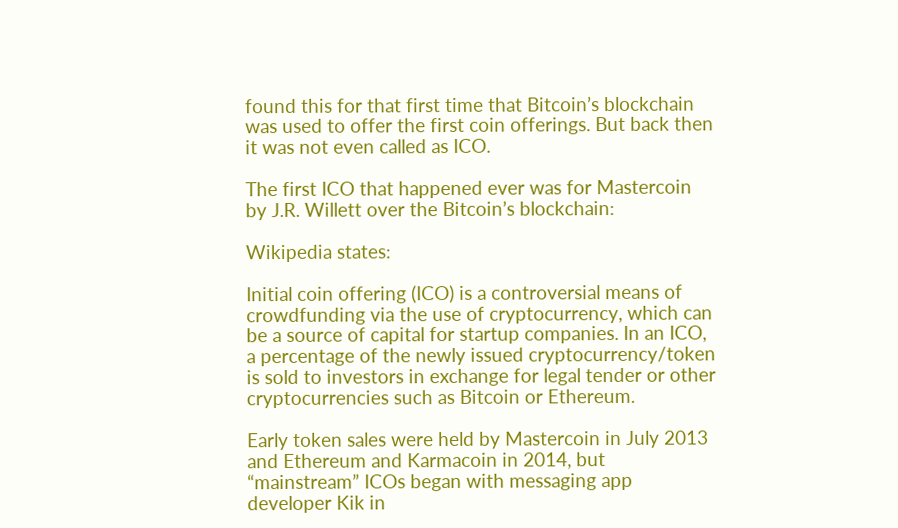found this for that first time that Bitcoin’s blockchain was used to offer the first coin offerings. But back then it was not even called as ICO.

The first ICO that happened ever was for Mastercoin by J.R. Willett over the Bitcoin’s blockchain:

Wikipedia states:

Initial coin offering (ICO) is a controversial means of crowdfunding via the use of cryptocurrency, which can be a source of capital for startup companies. In an ICO, a percentage of the newly issued cryptocurrency/token is sold to investors in exchange for legal tender or other cryptocurrencies such as Bitcoin or Ethereum.

Early token sales were held by Mastercoin in July 2013 and Ethereum and Karmacoin in 2014, but “mainstream” ICOs began with messaging app developer Kik in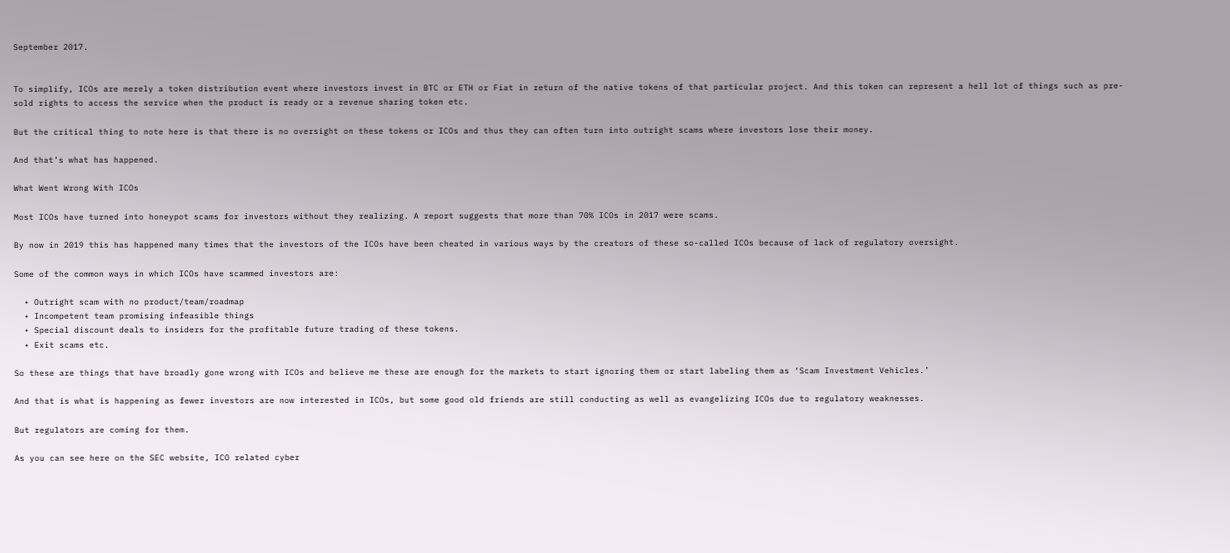September 2017.


To simplify, ICOs are merely a token distribution event where investors invest in BTC or ETH or Fiat in return of the native tokens of that particular project. And this token can represent a hell lot of things such as pre-sold rights to access the service when the product is ready or a revenue sharing token etc.

But the critical thing to note here is that there is no oversight on these tokens or ICOs and thus they can often turn into outright scams where investors lose their money.

And that’s what has happened.

What Went Wrong With ICOs

Most ICOs have turned into honeypot scams for investors without they realizing. A report suggests that more than 70% ICOs in 2017 were scams.

By now in 2019 this has happened many times that the investors of the ICOs have been cheated in various ways by the creators of these so-called ICOs because of lack of regulatory oversight.

Some of the common ways in which ICOs have scammed investors are:

  • Outright scam with no product/team/roadmap
  • Incompetent team promising infeasible things
  • Special discount deals to insiders for the profitable future trading of these tokens.
  • Exit scams etc.

So these are things that have broadly gone wrong with ICOs and believe me these are enough for the markets to start ignoring them or start labeling them as ‘Scam Investment Vehicles.’

And that is what is happening as fewer investors are now interested in ICOs, but some good old friends are still conducting as well as evangelizing ICOs due to regulatory weaknesses.

But regulators are coming for them.

As you can see here on the SEC website, ICO related cyber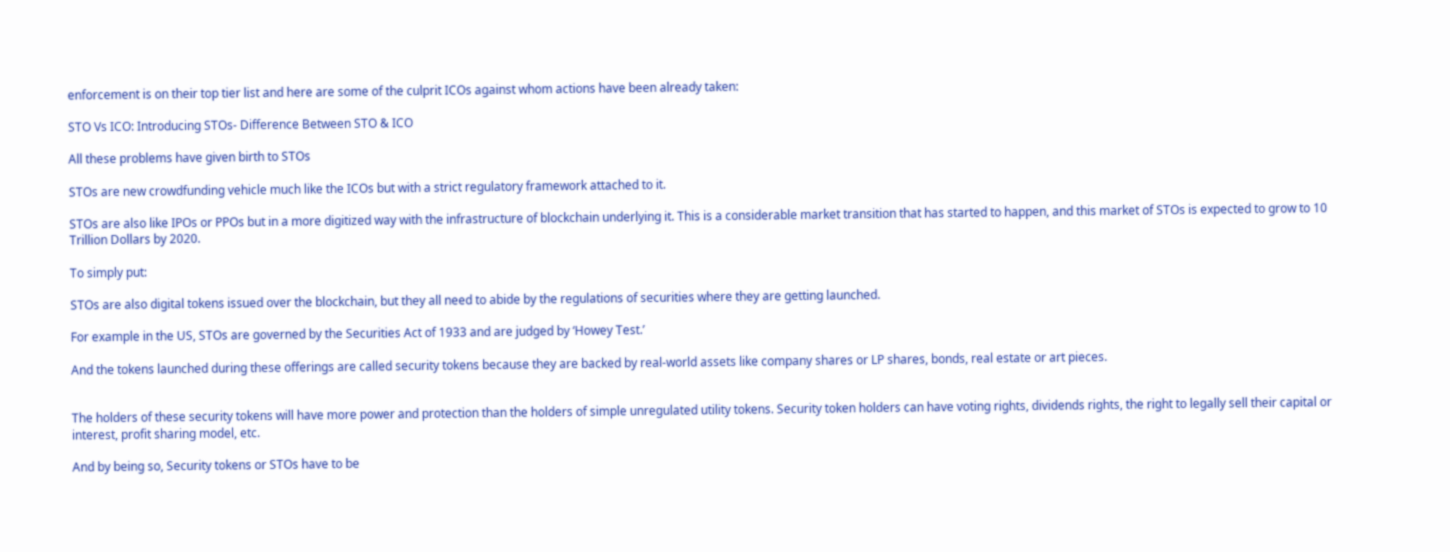enforcement is on their top tier list and here are some of the culprit ICOs against whom actions have been already taken:

STO Vs ICO: Introducing STOs- Difference Between STO & ICO

All these problems have given birth to STOs

STOs are new crowdfunding vehicle much like the ICOs but with a strict regulatory framework attached to it.

STOs are also like IPOs or PPOs but in a more digitized way with the infrastructure of blockchain underlying it. This is a considerable market transition that has started to happen, and this market of STOs is expected to grow to 10 Trillion Dollars by 2020.

To simply put:

STOs are also digital tokens issued over the blockchain, but they all need to abide by the regulations of securities where they are getting launched.

For example in the US, STOs are governed by the Securities Act of 1933 and are judged by ‘Howey Test.’

And the tokens launched during these offerings are called security tokens because they are backed by real-world assets like company shares or LP shares, bonds, real estate or art pieces.


The holders of these security tokens will have more power and protection than the holders of simple unregulated utility tokens. Security token holders can have voting rights, dividends rights, the right to legally sell their capital or interest, profit sharing model, etc.

And by being so, Security tokens or STOs have to be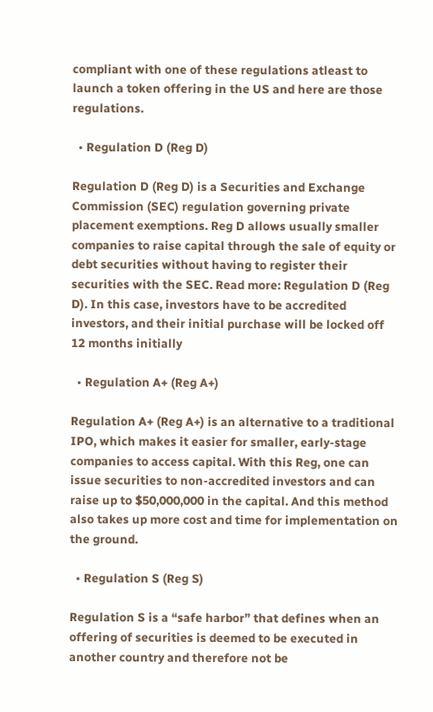compliant with one of these regulations atleast to launch a token offering in the US and here are those regulations.

  • Regulation D (Reg D)

Regulation D (Reg D) is a Securities and Exchange Commission (SEC) regulation governing private placement exemptions. Reg D allows usually smaller companies to raise capital through the sale of equity or debt securities without having to register their securities with the SEC. Read more: Regulation D (Reg D). In this case, investors have to be accredited investors, and their initial purchase will be locked off 12 months initially

  • Regulation A+ (Reg A+)

Regulation A+ (Reg A+) is an alternative to a traditional IPO, which makes it easier for smaller, early-stage companies to access capital. With this Reg, one can issue securities to non-accredited investors and can raise up to $50,000,000 in the capital. And this method also takes up more cost and time for implementation on the ground.

  • Regulation S (Reg S)

Regulation S is a “safe harbor” that defines when an offering of securities is deemed to be executed in another country and therefore not be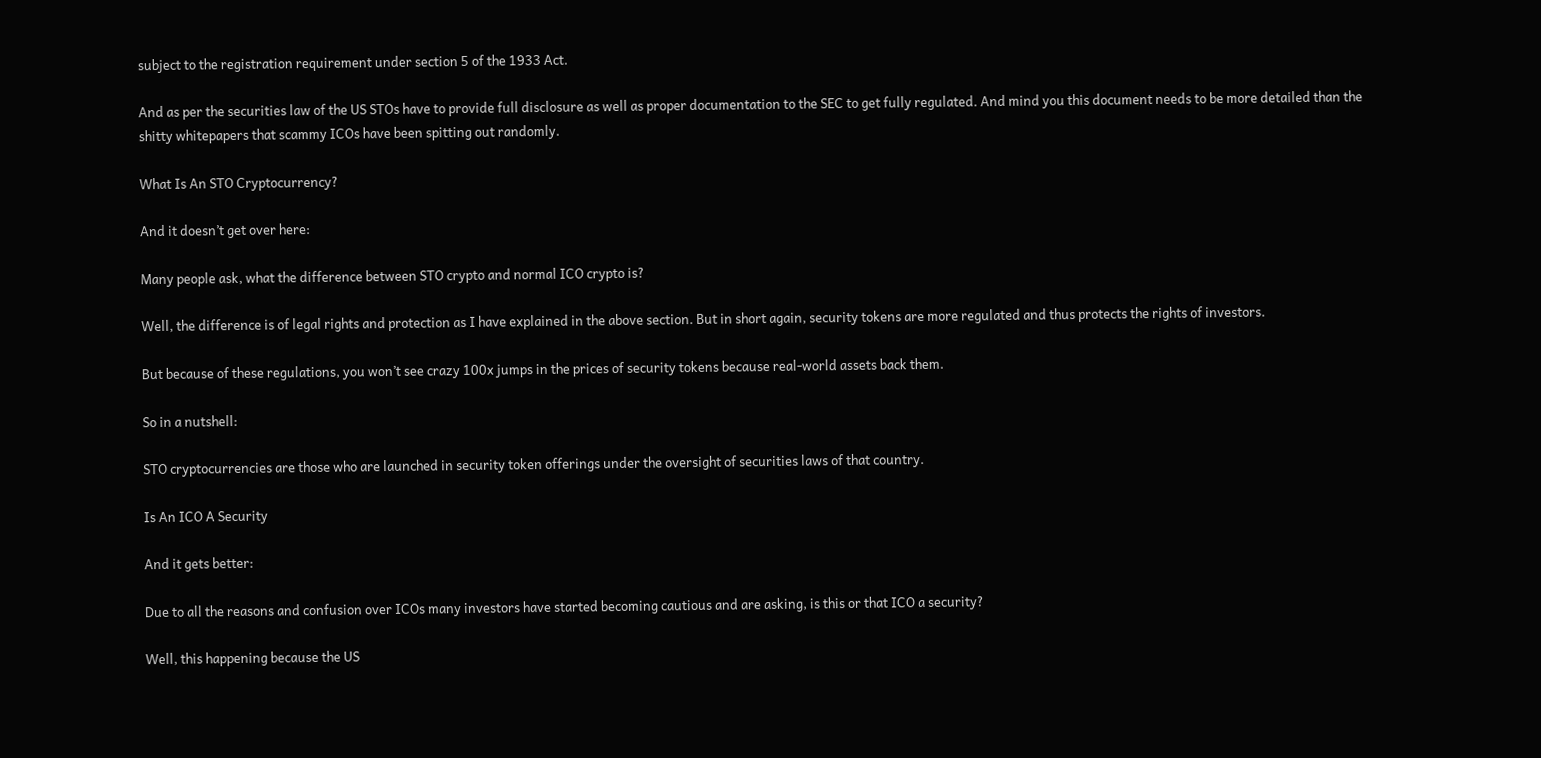subject to the registration requirement under section 5 of the 1933 Act.

And as per the securities law of the US STOs have to provide full disclosure as well as proper documentation to the SEC to get fully regulated. And mind you this document needs to be more detailed than the shitty whitepapers that scammy ICOs have been spitting out randomly.

What Is An STO Cryptocurrency?

And it doesn’t get over here:

Many people ask, what the difference between STO crypto and normal ICO crypto is?

Well, the difference is of legal rights and protection as I have explained in the above section. But in short again, security tokens are more regulated and thus protects the rights of investors.

But because of these regulations, you won’t see crazy 100x jumps in the prices of security tokens because real-world assets back them.

So in a nutshell:

STO cryptocurrencies are those who are launched in security token offerings under the oversight of securities laws of that country.

Is An ICO A Security

And it gets better:

Due to all the reasons and confusion over ICOs many investors have started becoming cautious and are asking, is this or that ICO a security?

Well, this happening because the US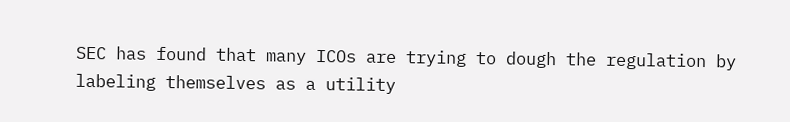SEC has found that many ICOs are trying to dough the regulation by labeling themselves as a utility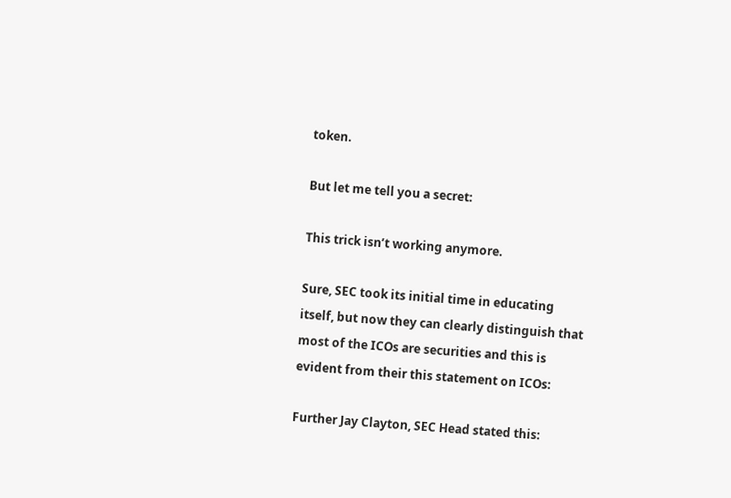token.

But let me tell you a secret:

This trick isn’t working anymore.

Sure, SEC took its initial time in educating itself, but now they can clearly distinguish that most of the ICOs are securities and this is evident from their this statement on ICOs:

Further Jay Clayton, SEC Head stated this: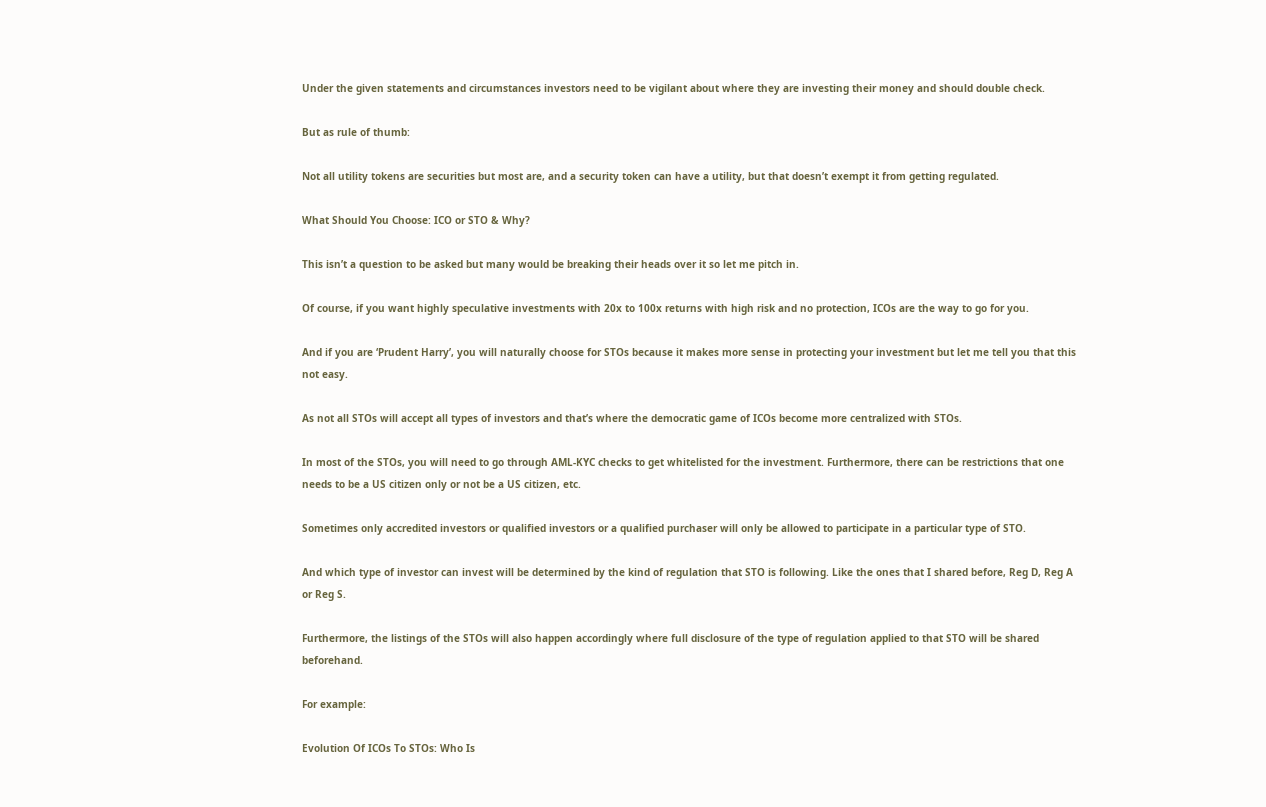Under the given statements and circumstances investors need to be vigilant about where they are investing their money and should double check.

But as rule of thumb:

Not all utility tokens are securities but most are, and a security token can have a utility, but that doesn’t exempt it from getting regulated.

What Should You Choose: ICO or STO & Why?

This isn’t a question to be asked but many would be breaking their heads over it so let me pitch in.

Of course, if you want highly speculative investments with 20x to 100x returns with high risk and no protection, ICOs are the way to go for you.

And if you are ‘Prudent Harry’, you will naturally choose for STOs because it makes more sense in protecting your investment but let me tell you that this not easy.

As not all STOs will accept all types of investors and that’s where the democratic game of ICOs become more centralized with STOs.

In most of the STOs, you will need to go through AML-KYC checks to get whitelisted for the investment. Furthermore, there can be restrictions that one needs to be a US citizen only or not be a US citizen, etc.

Sometimes only accredited investors or qualified investors or a qualified purchaser will only be allowed to participate in a particular type of STO.

And which type of investor can invest will be determined by the kind of regulation that STO is following. Like the ones that I shared before, Reg D, Reg A or Reg S.

Furthermore, the listings of the STOs will also happen accordingly where full disclosure of the type of regulation applied to that STO will be shared beforehand.

For example:

Evolution Of ICOs To STOs: Who Is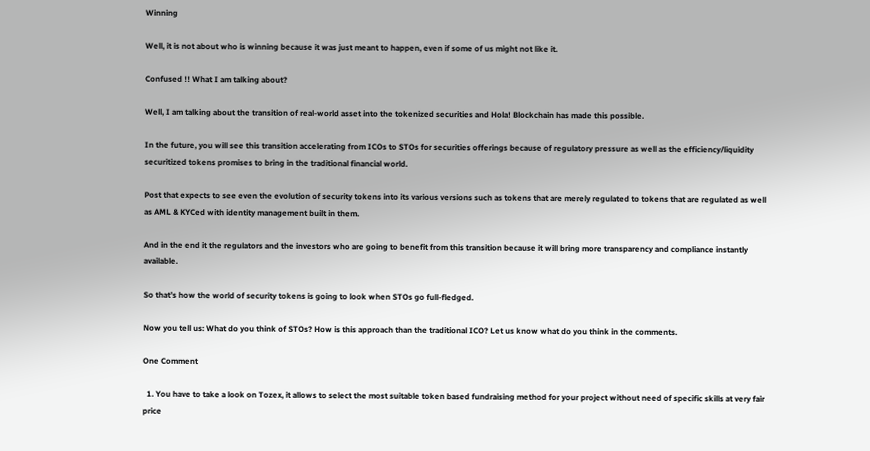Winning

Well, it is not about who is winning because it was just meant to happen, even if some of us might not like it.

Confused !! What I am talking about?

Well, I am talking about the transition of real-world asset into the tokenized securities and Hola! Blockchain has made this possible.

In the future, you will see this transition accelerating from ICOs to STOs for securities offerings because of regulatory pressure as well as the efficiency/liquidity securitized tokens promises to bring in the traditional financial world.

Post that expects to see even the evolution of security tokens into its various versions such as tokens that are merely regulated to tokens that are regulated as well as AML & KYCed with identity management built in them.

And in the end it the regulators and the investors who are going to benefit from this transition because it will bring more transparency and compliance instantly available.

So that’s how the world of security tokens is going to look when STOs go full-fledged.

Now you tell us: What do you think of STOs? How is this approach than the traditional ICO? Let us know what do you think in the comments.

One Comment

  1. You have to take a look on Tozex, it allows to select the most suitable token based fundraising method for your project without need of specific skills at very fair price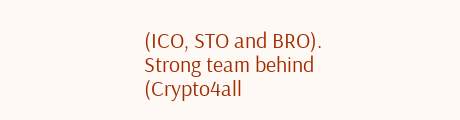(ICO, STO and BRO). Strong team behind (Crypto4all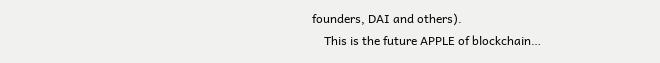founders, DAI and others).
    This is the future APPLE of blockchain…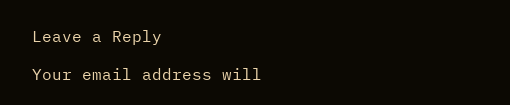Leave a Reply

Your email address will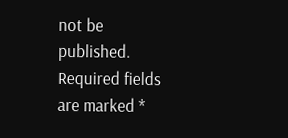not be published. Required fields are marked *